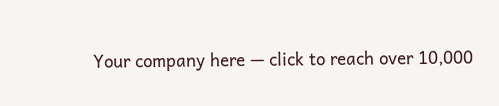Your company here — click to reach over 10,000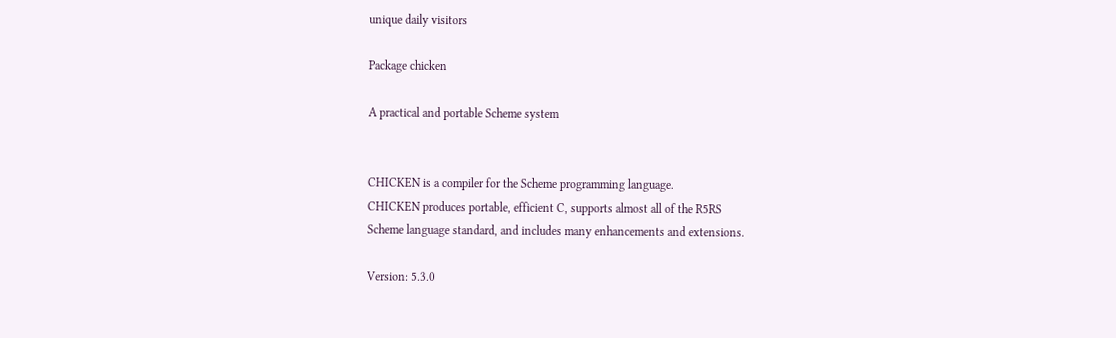unique daily visitors

Package chicken

A practical and portable Scheme system


CHICKEN is a compiler for the Scheme programming language.
CHICKEN produces portable, efficient C, supports almost all of the R5RS
Scheme language standard, and includes many enhancements and extensions.

Version: 5.3.0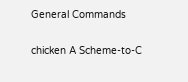General Commands

chicken A Scheme-to-C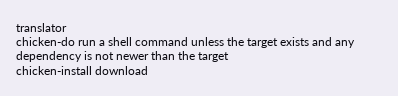translator
chicken-do run a shell command unless the target exists and any dependency is not newer than the target
chicken-install download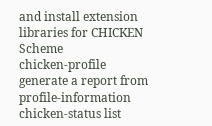and install extension libraries for CHICKEN Scheme
chicken-profile generate a report from profile-information
chicken-status list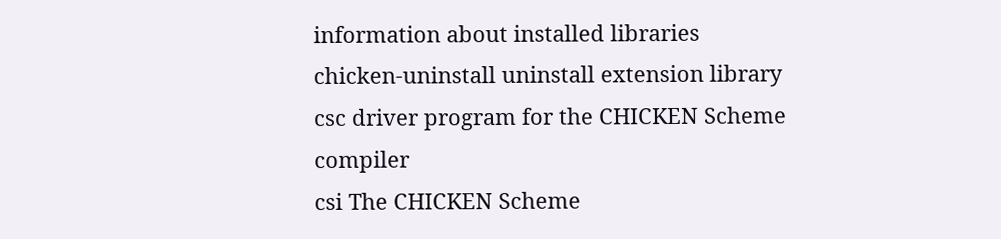information about installed libraries
chicken-uninstall uninstall extension library
csc driver program for the CHICKEN Scheme compiler
csi The CHICKEN Scheme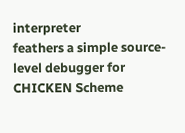interpreter
feathers a simple source-level debugger for CHICKEN Scheme